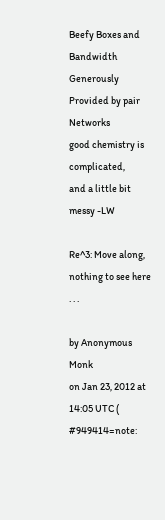Beefy Boxes and Bandwidth Generously Provided by pair Networks
good chemistry is complicated,
and a little bit messy -LW

Re^3: Move along, nothing to see here . . .

by Anonymous Monk
on Jan 23, 2012 at 14:05 UTC ( #949414=note: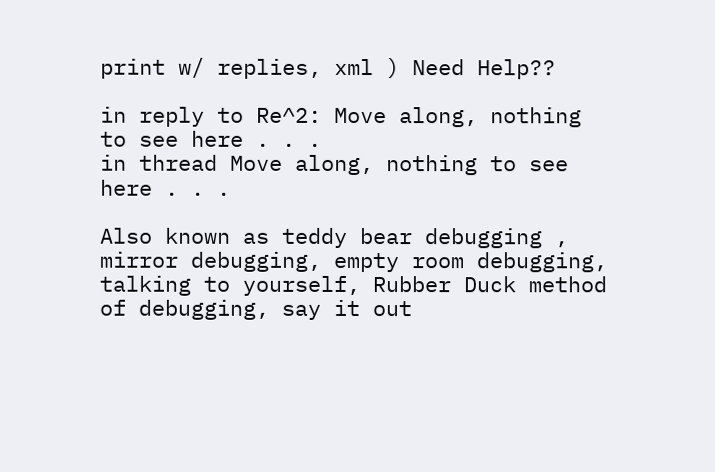print w/ replies, xml ) Need Help??

in reply to Re^2: Move along, nothing to see here . . .
in thread Move along, nothing to see here . . .

Also known as teddy bear debugging , mirror debugging, empty room debugging, talking to yourself, Rubber Duck method of debugging, say it out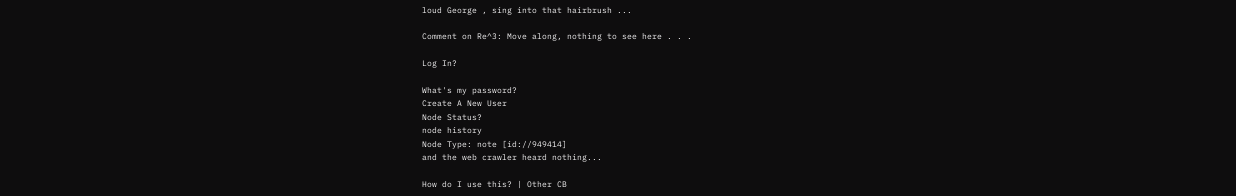loud George , sing into that hairbrush ...

Comment on Re^3: Move along, nothing to see here . . .

Log In?

What's my password?
Create A New User
Node Status?
node history
Node Type: note [id://949414]
and the web crawler heard nothing...

How do I use this? | Other CB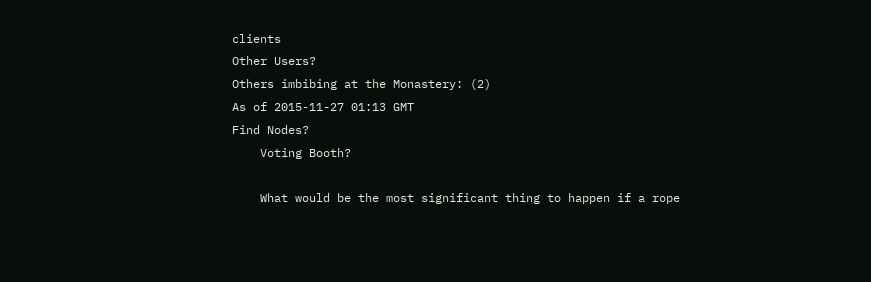clients
Other Users?
Others imbibing at the Monastery: (2)
As of 2015-11-27 01:13 GMT
Find Nodes?
    Voting Booth?

    What would be the most significant thing to happen if a rope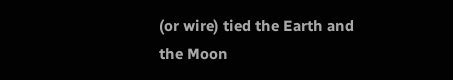(or wire) tied the Earth and the Moon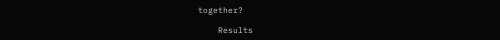together?

    Results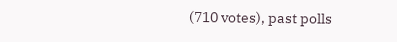(710 votes), past polls